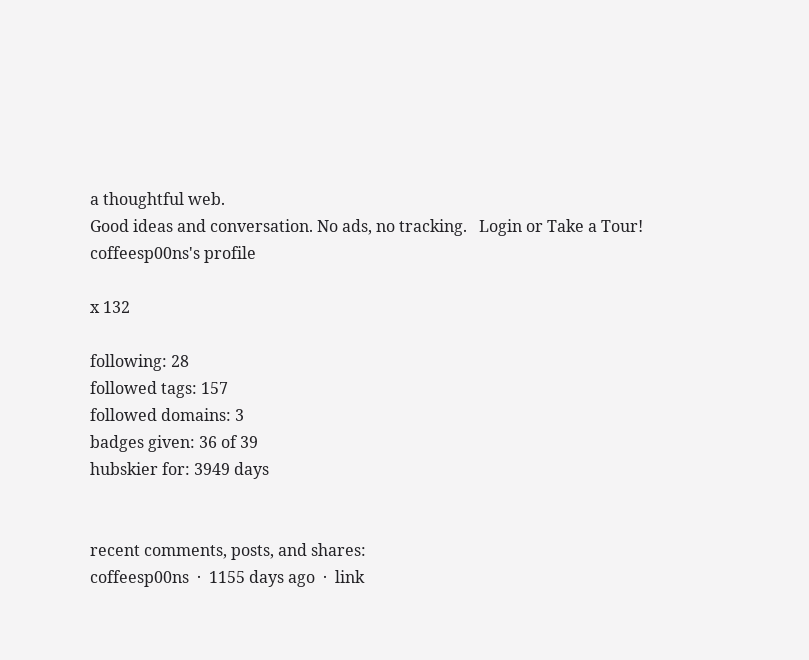a thoughtful web.
Good ideas and conversation. No ads, no tracking.   Login or Take a Tour!
coffeesp00ns's profile

x 132

following: 28
followed tags: 157
followed domains: 3
badges given: 36 of 39
hubskier for: 3949 days


recent comments, posts, and shares:
coffeesp00ns  ·  1155 days ago  ·  link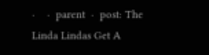·    ·  parent  ·  post: The Linda Lindas Get A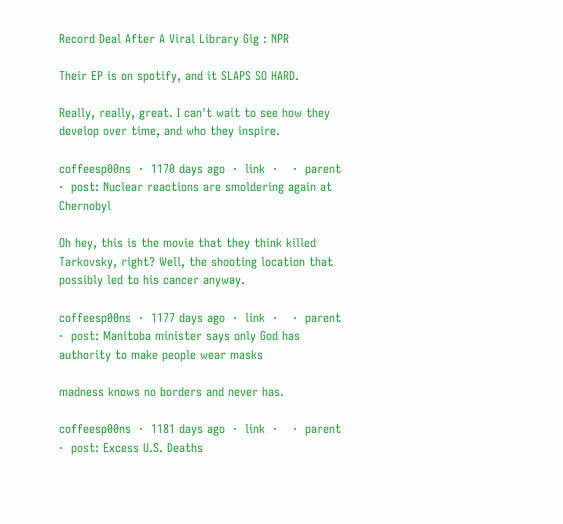Record Deal After A Viral Library Gig : NPR

Their EP is on spotify, and it SLAPS SO HARD.

Really, really, great. I can't wait to see how they develop over time, and who they inspire.

coffeesp00ns  ·  1170 days ago  ·  link  ·    ·  parent  ·  post: Nuclear reactions are smoldering again at Chernobyl

Oh hey, this is the movie that they think killed Tarkovsky, right? Well, the shooting location that possibly led to his cancer anyway.

coffeesp00ns  ·  1177 days ago  ·  link  ·    ·  parent  ·  post: Manitoba minister says only God has authority to make people wear masks

madness knows no borders and never has.

coffeesp00ns  ·  1181 days ago  ·  link  ·    ·  parent  ·  post: Excess U.S. Deaths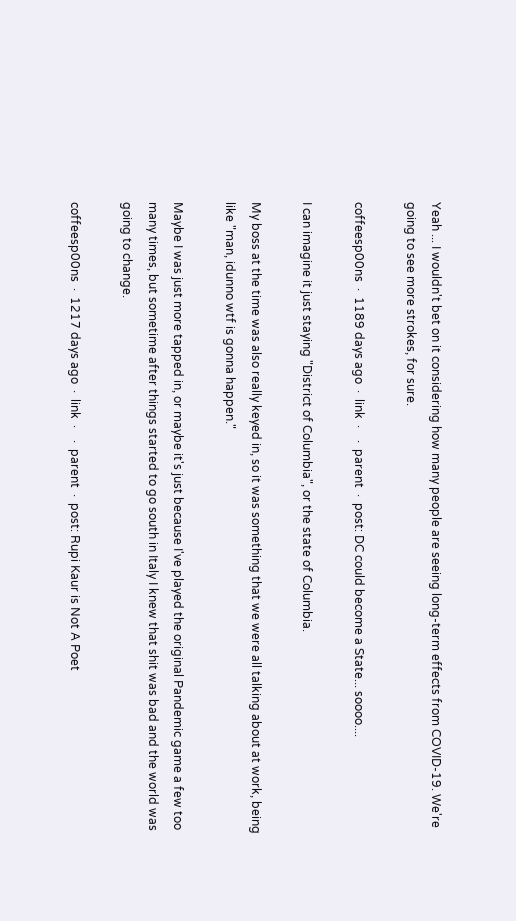Yeah ... I wouldn't bet on it considering how many people are seeing long-term effects from COVID-19. We're going to see more strokes, for sure.

coffeesp00ns  ·  1189 days ago  ·  link  ·    ·  parent  ·  post: DC could become a State... soooo....

I can imagine it just staying "District of Columbia", or the state of Columbia.

My boss at the time was also really keyed in, so it was something that we were all talking about at work, being like "man, idunno wtf is gonna happen."

Maybe I was just more tapped in, or maybe it's just because I've played the original Pandemic game a few too many times, but sometime after things started to go south in Italy I knew that shit was bad and the world was going to change.

coffeesp00ns  ·  1217 days ago  ·  link  ·    ·  parent  ·  post: Rupi Kaur is Not A Poet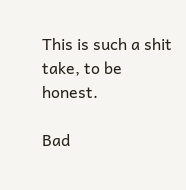This is such a shit take, to be honest.

Bad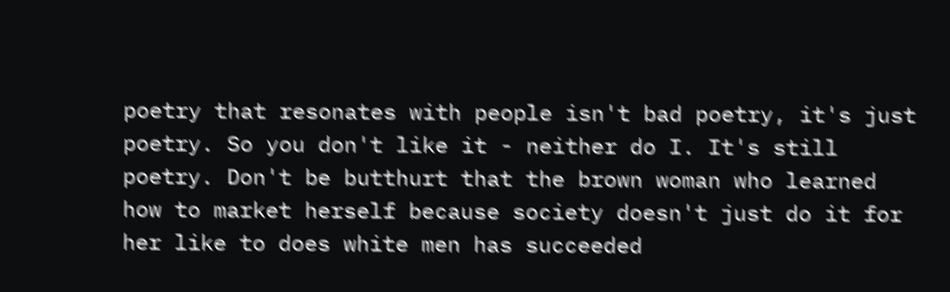poetry that resonates with people isn't bad poetry, it's just poetry. So you don't like it - neither do I. It's still poetry. Don't be butthurt that the brown woman who learned how to market herself because society doesn't just do it for her like to does white men has succeeded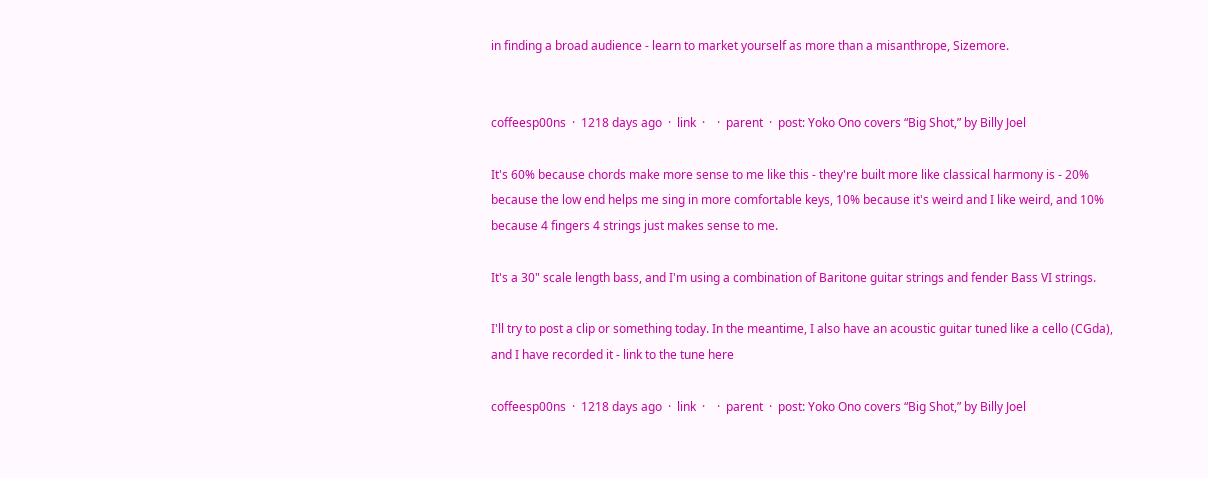in finding a broad audience - learn to market yourself as more than a misanthrope, Sizemore.


coffeesp00ns  ·  1218 days ago  ·  link  ·    ·  parent  ·  post: Yoko Ono covers “Big Shot,” by Billy Joel

It's 60% because chords make more sense to me like this - they're built more like classical harmony is - 20% because the low end helps me sing in more comfortable keys, 10% because it's weird and I like weird, and 10% because 4 fingers 4 strings just makes sense to me.

It's a 30" scale length bass, and I'm using a combination of Baritone guitar strings and fender Bass VI strings.

I'll try to post a clip or something today. In the meantime, I also have an acoustic guitar tuned like a cello (CGda), and I have recorded it - link to the tune here

coffeesp00ns  ·  1218 days ago  ·  link  ·    ·  parent  ·  post: Yoko Ono covers “Big Shot,” by Billy Joel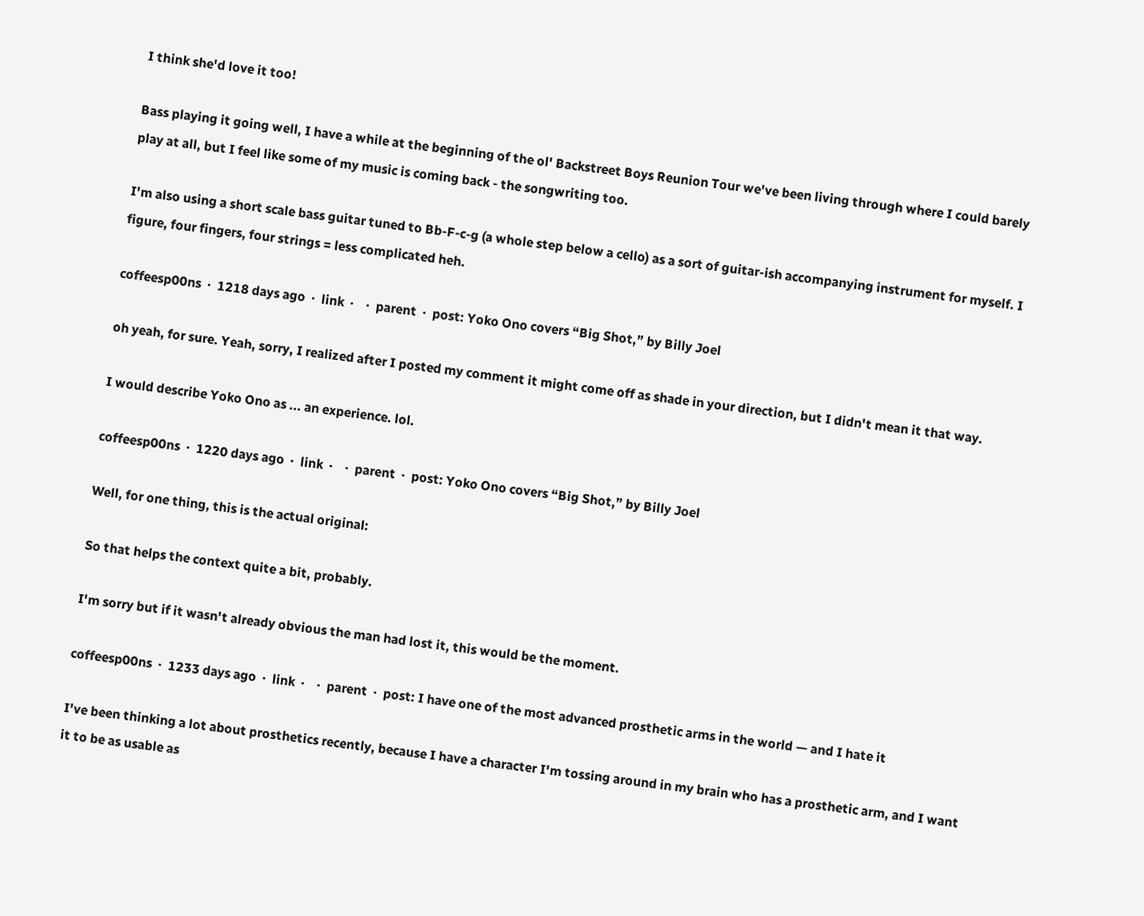I think she'd love it too!

Bass playing it going well, I have a while at the beginning of the ol' Backstreet Boys Reunion Tour we've been living through where I could barely play at all, but I feel like some of my music is coming back - the songwriting too.

I'm also using a short scale bass guitar tuned to Bb-F-c-g (a whole step below a cello) as a sort of guitar-ish accompanying instrument for myself. I figure, four fingers, four strings = less complicated heh.

coffeesp00ns  ·  1218 days ago  ·  link  ·    ·  parent  ·  post: Yoko Ono covers “Big Shot,” by Billy Joel

oh yeah, for sure. Yeah, sorry, I realized after I posted my comment it might come off as shade in your direction, but I didn't mean it that way.

I would describe Yoko Ono as ... an experience. lol.

coffeesp00ns  ·  1220 days ago  ·  link  ·    ·  parent  ·  post: Yoko Ono covers “Big Shot,” by Billy Joel

Well, for one thing, this is the actual original:

So that helps the context quite a bit, probably.

I'm sorry but if it wasn't already obvious the man had lost it, this would be the moment.

coffeesp00ns  ·  1233 days ago  ·  link  ·    ·  parent  ·  post: I have one of the most advanced prosthetic arms in the world — and I hate it

I've been thinking a lot about prosthetics recently, because I have a character I'm tossing around in my brain who has a prosthetic arm, and I want it to be as usable as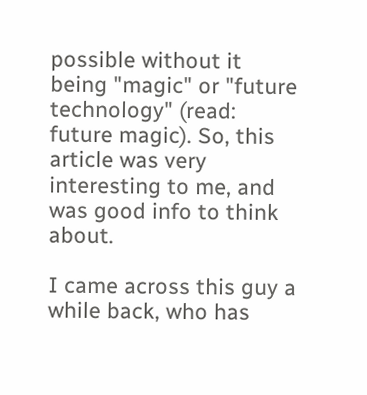possible without it being "magic" or "future technology" (read: future magic). So, this article was very interesting to me, and was good info to think about.

I came across this guy a while back, who has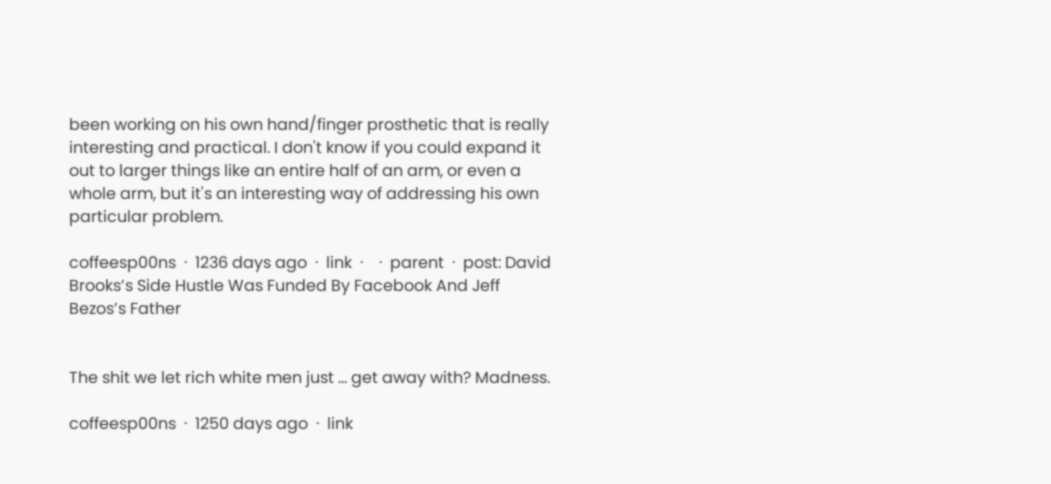been working on his own hand/finger prosthetic that is really interesting and practical. I don't know if you could expand it out to larger things like an entire half of an arm, or even a whole arm, but it's an interesting way of addressing his own particular problem.

coffeesp00ns  ·  1236 days ago  ·  link  ·    ·  parent  ·  post: David Brooks’s Side Hustle Was Funded By Facebook And Jeff Bezos’s Father


The shit we let rich white men just ... get away with? Madness.

coffeesp00ns  ·  1250 days ago  ·  link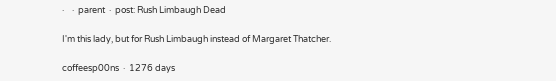·    ·  parent  ·  post: Rush Limbaugh Dead

I'm this lady, but for Rush Limbaugh instead of Margaret Thatcher.

coffeesp00ns  ·  1276 days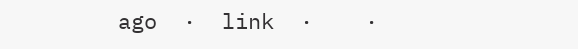ago  ·  link  ·    ·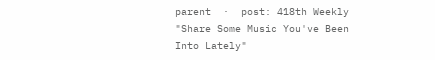parent  ·  post: 418th Weekly "Share Some Music You've Been Into Lately"